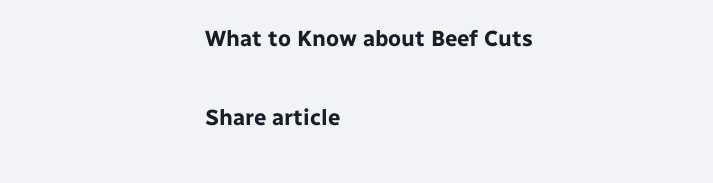What to Know about Beef Cuts

Share article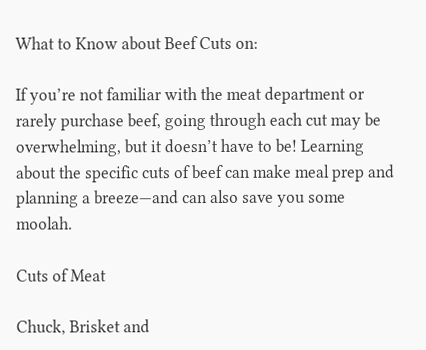What to Know about Beef Cuts on:

If you’re not familiar with the meat department or rarely purchase beef, going through each cut may be overwhelming, but it doesn’t have to be! Learning about the specific cuts of beef can make meal prep and planning a breeze—and can also save you some moolah.

Cuts of Meat

Chuck, Brisket and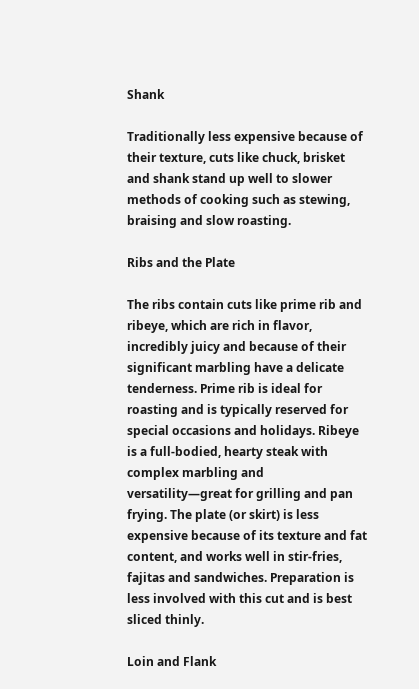Shank

Traditionally less expensive because of their texture, cuts like chuck, brisket and shank stand up well to slower methods of cooking such as stewing, braising and slow roasting.

Ribs and the Plate

The ribs contain cuts like prime rib and ribeye, which are rich in flavor, incredibly juicy and because of their significant marbling have a delicate tenderness. Prime rib is ideal for roasting and is typically reserved for special occasions and holidays. Ribeye is a full-bodied, hearty steak with complex marbling and versatility—great for grilling and pan frying. The plate (or skirt) is less expensive because of its texture and fat content, and works well in stir-fries, fajitas and sandwiches. Preparation is less involved with this cut and is best sliced thinly.

Loin and Flank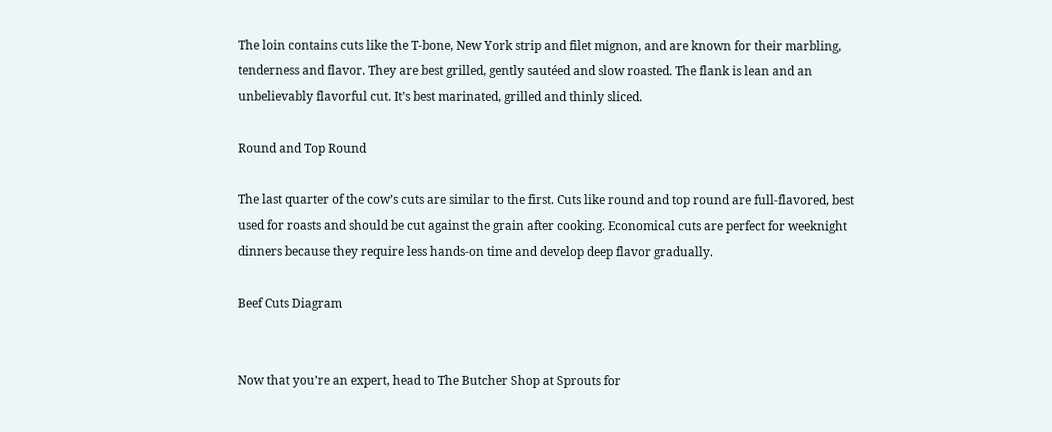The loin contains cuts like the T-bone, New York strip and filet mignon, and are known for their marbling, tenderness and flavor. They are best grilled, gently sautéed and slow roasted. The flank is lean and an unbelievably flavorful cut. It’s best marinated, grilled and thinly sliced.

Round and Top Round

The last quarter of the cow’s cuts are similar to the first. Cuts like round and top round are full-flavored, best used for roasts and should be cut against the grain after cooking. Economical cuts are perfect for weeknight dinners because they require less hands-on time and develop deep flavor gradually.

Beef Cuts Diagram


Now that you’re an expert, head to The Butcher Shop at Sprouts for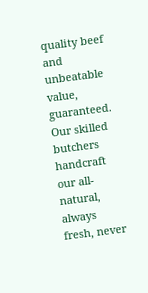quality beef and unbeatable value, guaranteed. Our skilled butchers handcraft our all-natural, always fresh, never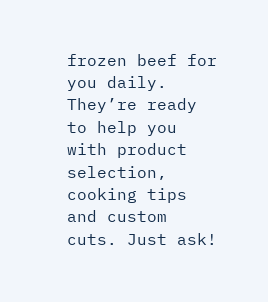frozen beef for you daily. They’re ready to help you with product selection, cooking tips and custom cuts. Just ask!